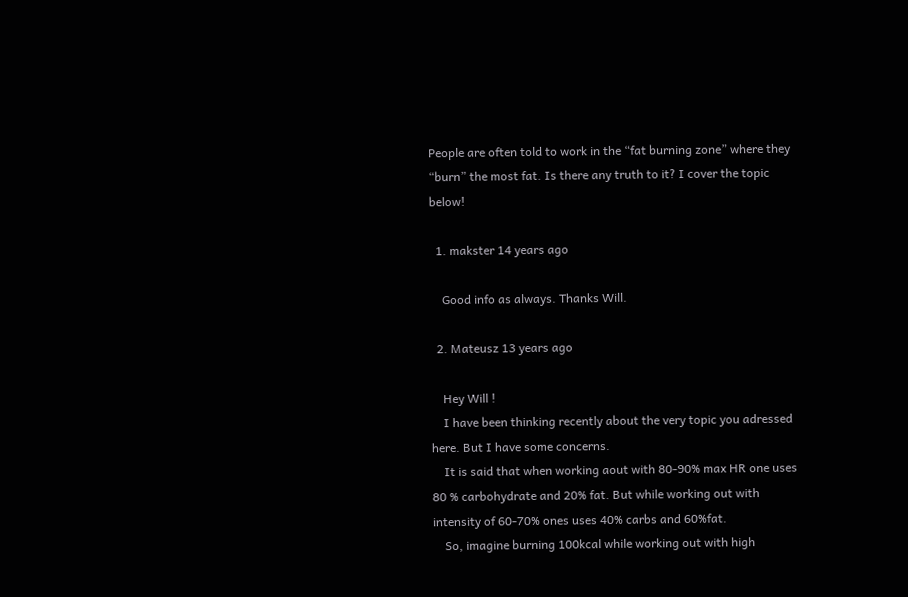People are often told to work in the “fat burning zone” where they “burn” the most fat. Is there any truth to it? I cover the topic below!

  1. makster 14 years ago

    Good info as always. Thanks Will.

  2. Mateusz 13 years ago

    Hey Will !
    I have been thinking recently about the very topic you adressed here. But I have some concerns.
    It is said that when working aout with 80-90% max HR one uses 80 % carbohydrate and 20% fat. But while working out with intensity of 60-70% ones uses 40% carbs and 60%fat.
    So, imagine burning 100kcal while working out with high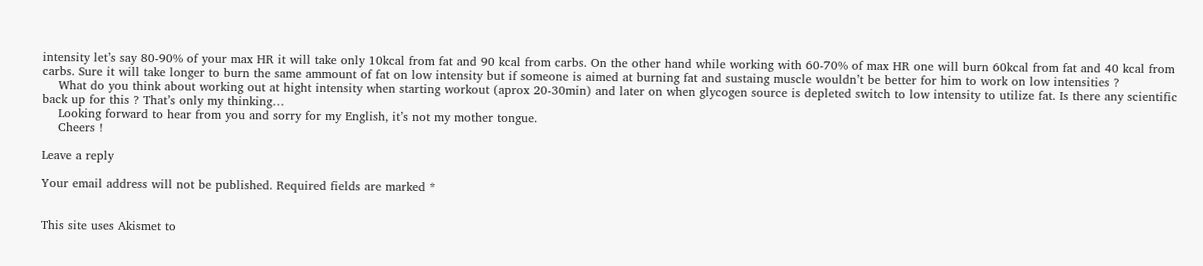intensity let’s say 80-90% of your max HR it will take only 10kcal from fat and 90 kcal from carbs. On the other hand while working with 60-70% of max HR one will burn 60kcal from fat and 40 kcal from carbs. Sure it will take longer to burn the same ammount of fat on low intensity but if someone is aimed at burning fat and sustaing muscle wouldn’t be better for him to work on low intensities ?
    What do you think about working out at hight intensity when starting workout (aprox 20-30min) and later on when glycogen source is depleted switch to low intensity to utilize fat. Is there any scientific back up for this ? That’s only my thinking…
    Looking forward to hear from you and sorry for my English, it’s not my mother tongue.
    Cheers !

Leave a reply

Your email address will not be published. Required fields are marked *


This site uses Akismet to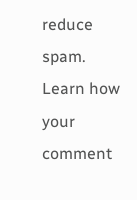reduce spam. Learn how your comment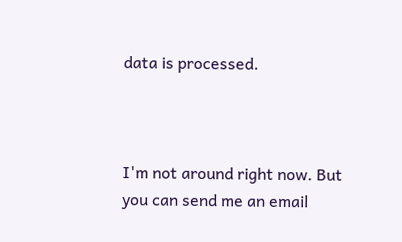data is processed.



I'm not around right now. But you can send me an email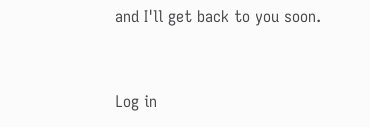and I'll get back to you soon.


Log in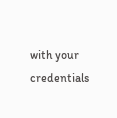with your credentials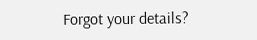Forgot your details?